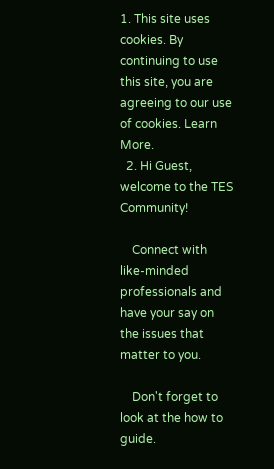1. This site uses cookies. By continuing to use this site, you are agreeing to our use of cookies. Learn More.
  2. Hi Guest, welcome to the TES Community!

    Connect with like-minded professionals and have your say on the issues that matter to you.

    Don't forget to look at the how to guide.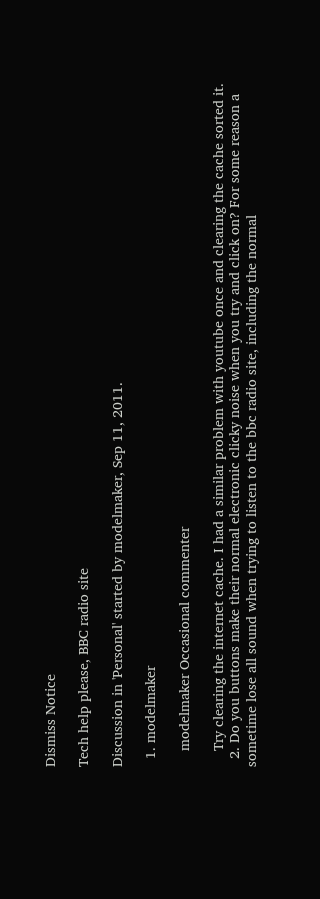Dismiss Notice

Tech help please, BBC radio site

Discussion in 'Personal' started by modelmaker, Sep 11, 2011.

  1. modelmaker

    modelmaker Occasional commenter

    Try clearing the internet cache. I had a similar problem with youtube once and clearing the cache sorted it.
  2. Do you buttons make their normal electronic clicky noise when you try and click on? For some reason a sometime lose all sound when trying to listen to the bbc radio site, including the normal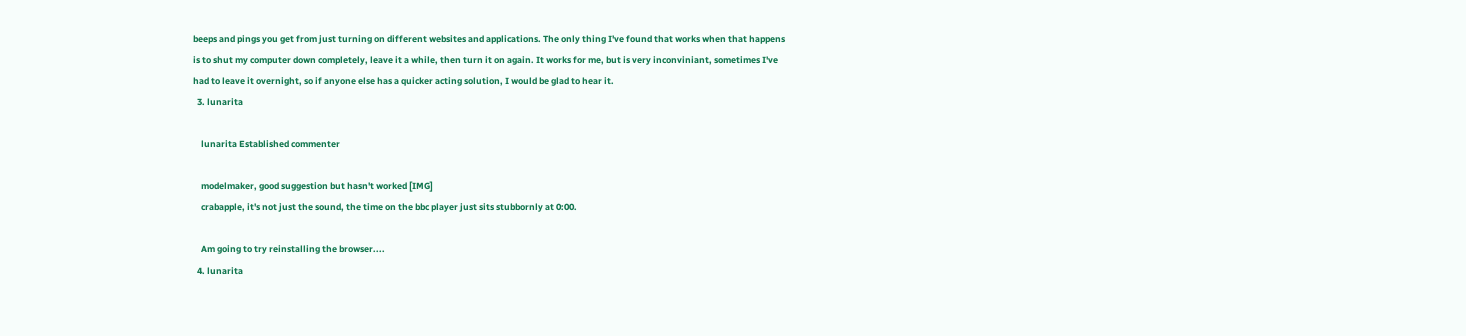beeps and pings you get from just turning on different websites and applications. The only thing I've found that works when that happens is to shut my computer down completely, leave it a while, then turn it on again. It works for me, but is very inconviniant, sometimes I've had to leave it overnight, so if anyone else has a quicker acting solution, I would be glad to hear it.
  3. lunarita

    lunarita Established commenter

    modelmaker, good suggestion but hasn't worked [IMG]
    crabapple, it's not just the sound, the time on the bbc player just sits stubbornly at 0:00.

    Am going to try reinstalling the browser....
  4. lunarita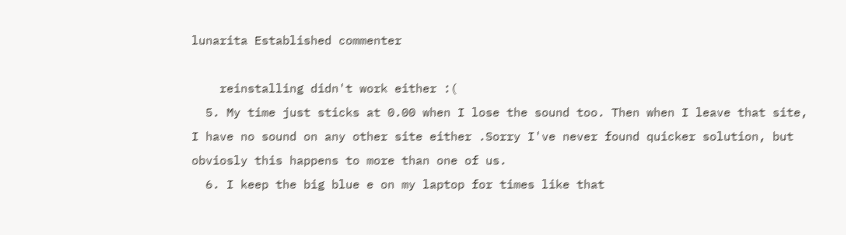lunarita Established commenter

    reinstalling didn't work either :(
  5. My time just sticks at 0.00 when I lose the sound too. Then when I leave that site, I have no sound on any other site either .Sorry I've never found quicker solution, but obviosly this happens to more than one of us.
  6. I keep the big blue e on my laptop for times like that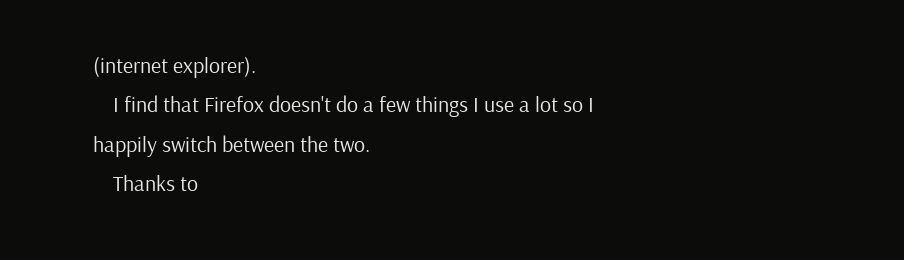(internet explorer).
    I find that Firefox doesn't do a few things I use a lot so I happily switch between the two.
    Thanks to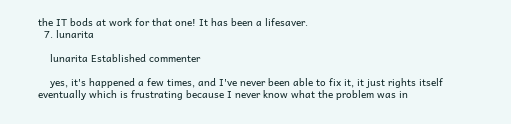the IT bods at work for that one! It has been a lifesaver.
  7. lunarita

    lunarita Established commenter

    yes, it's happened a few times, and I've never been able to fix it, it just rights itself eventually which is frustrating because I never know what the problem was in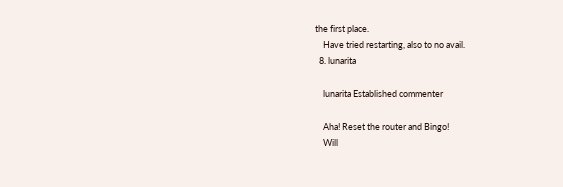the first place.
    Have tried restarting, also to no avail.
  8. lunarita

    lunarita Established commenter

    Aha! Reset the router and Bingo!
    Will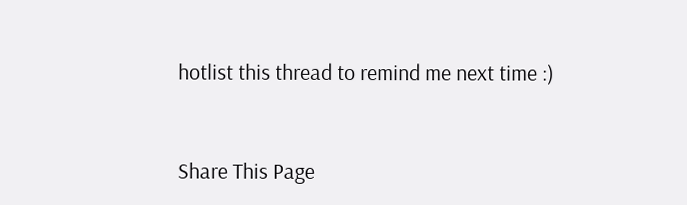hotlist this thread to remind me next time :)


Share This Page